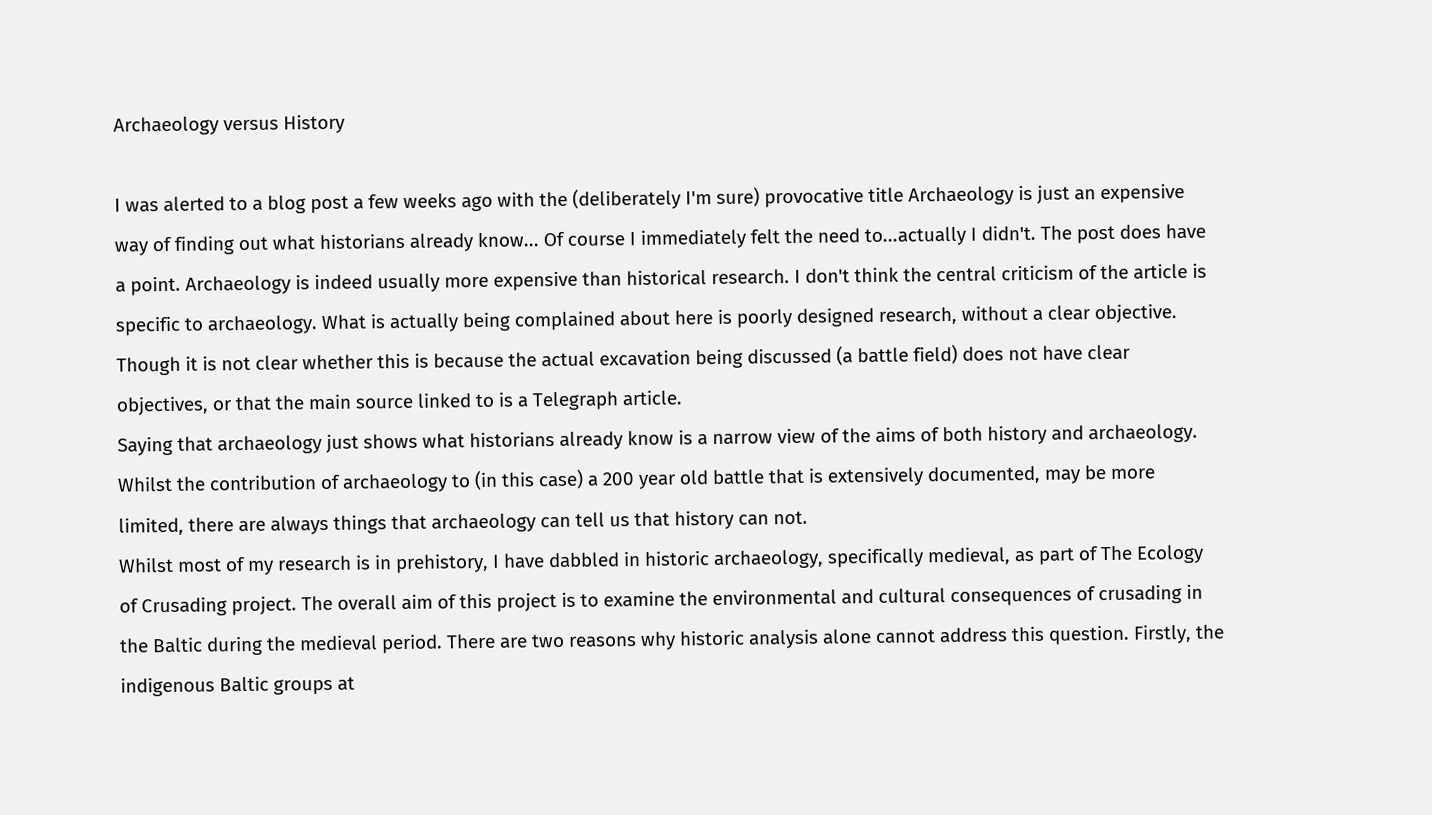Archaeology versus History

I was alerted to a blog post a few weeks ago with the (deliberately I'm sure) provocative title Archaeology is just an expensive way of finding out what historians already know... Of course I immediately felt the need to...actually I didn't. The post does have a point. Archaeology is indeed usually more expensive than historical research. I don't think the central criticism of the article is specific to archaeology. What is actually being complained about here is poorly designed research, without a clear objective. Though it is not clear whether this is because the actual excavation being discussed (a battle field) does not have clear objectives, or that the main source linked to is a Telegraph article.
Saying that archaeology just shows what historians already know is a narrow view of the aims of both history and archaeology. Whilst the contribution of archaeology to (in this case) a 200 year old battle that is extensively documented, may be more limited, there are always things that archaeology can tell us that history can not.
Whilst most of my research is in prehistory, I have dabbled in historic archaeology, specifically medieval, as part of The Ecology of Crusading project. The overall aim of this project is to examine the environmental and cultural consequences of crusading in the Baltic during the medieval period. There are two reasons why historic analysis alone cannot address this question. Firstly, the indigenous Baltic groups at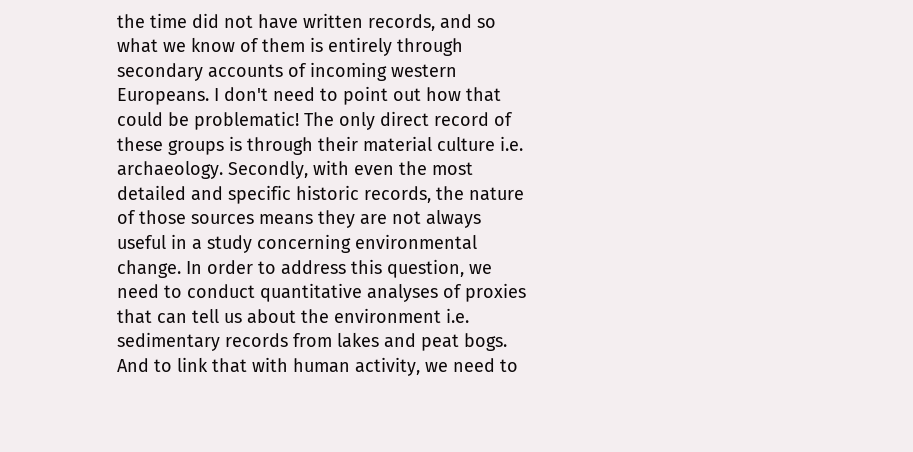the time did not have written records, and so what we know of them is entirely through secondary accounts of incoming western Europeans. I don't need to point out how that could be problematic! The only direct record of these groups is through their material culture i.e. archaeology. Secondly, with even the most detailed and specific historic records, the nature of those sources means they are not always useful in a study concerning environmental change. In order to address this question, we need to conduct quantitative analyses of proxies that can tell us about the environment i.e. sedimentary records from lakes and peat bogs. And to link that with human activity, we need to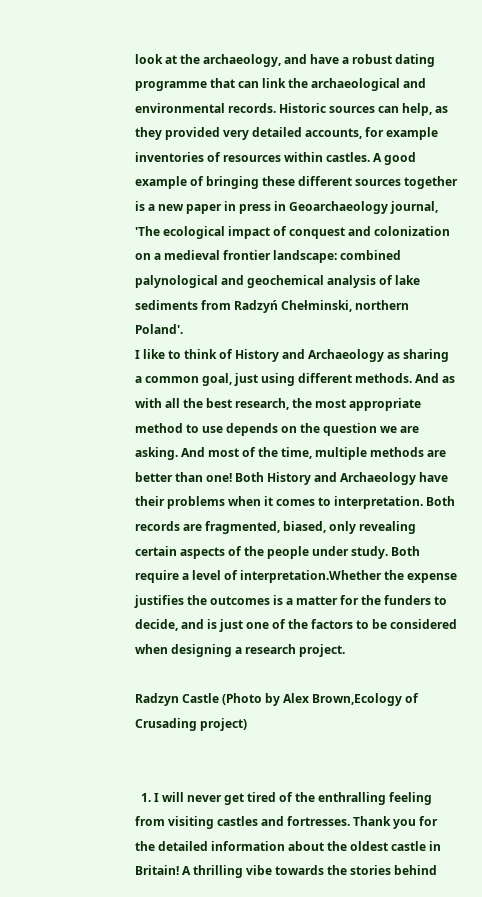look at the archaeology, and have a robust dating programme that can link the archaeological and environmental records. Historic sources can help, as they provided very detailed accounts, for example inventories of resources within castles. A good example of bringing these different sources together is a new paper in press in Geoarchaeology journal, 'The ecological impact of conquest and colonization on a medieval frontier landscape: combined palynological and geochemical analysis of lake sediments from Radzyń Chełminski, northern Poland'.
I like to think of History and Archaeology as sharing a common goal, just using different methods. And as with all the best research, the most appropriate method to use depends on the question we are asking. And most of the time, multiple methods are better than one! Both History and Archaeology have their problems when it comes to interpretation. Both records are fragmented, biased, only revealing certain aspects of the people under study. Both require a level of interpretation.Whether the expense justifies the outcomes is a matter for the funders to decide, and is just one of the factors to be considered when designing a research project.

Radzyn Castle (Photo by Alex Brown,Ecology of Crusading project)


  1. I will never get tired of the enthralling feeling from visiting castles and fortresses. Thank you for the detailed information about the oldest castle in Britain! A thrilling vibe towards the stories behind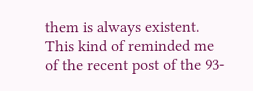them is always existent. This kind of reminded me of the recent post of the 93-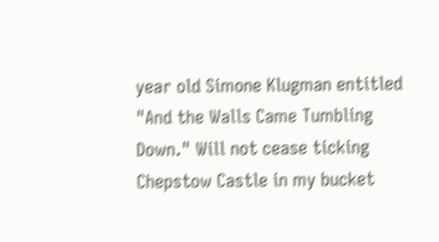year old Simone Klugman entitled "And the Walls Came Tumbling Down." Will not cease ticking Chepstow Castle in my bucket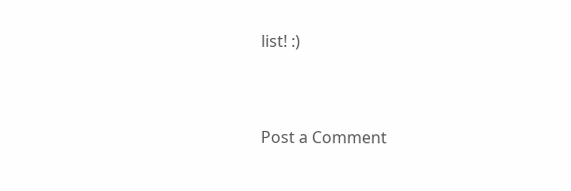list! :)


Post a Comment